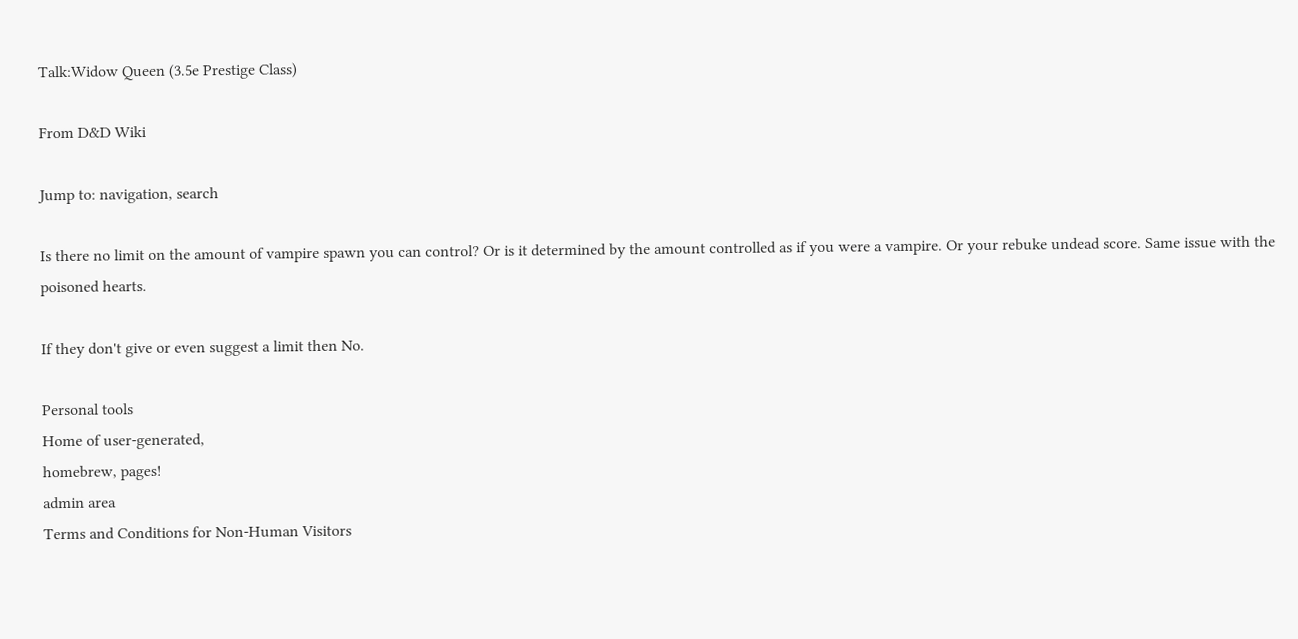Talk:Widow Queen (3.5e Prestige Class)

From D&D Wiki

Jump to: navigation, search

Is there no limit on the amount of vampire spawn you can control? Or is it determined by the amount controlled as if you were a vampire. Or your rebuke undead score. Same issue with the poisoned hearts.

If they don't give or even suggest a limit then No.

Personal tools
Home of user-generated,
homebrew, pages!
admin area
Terms and Conditions for Non-Human Visitors